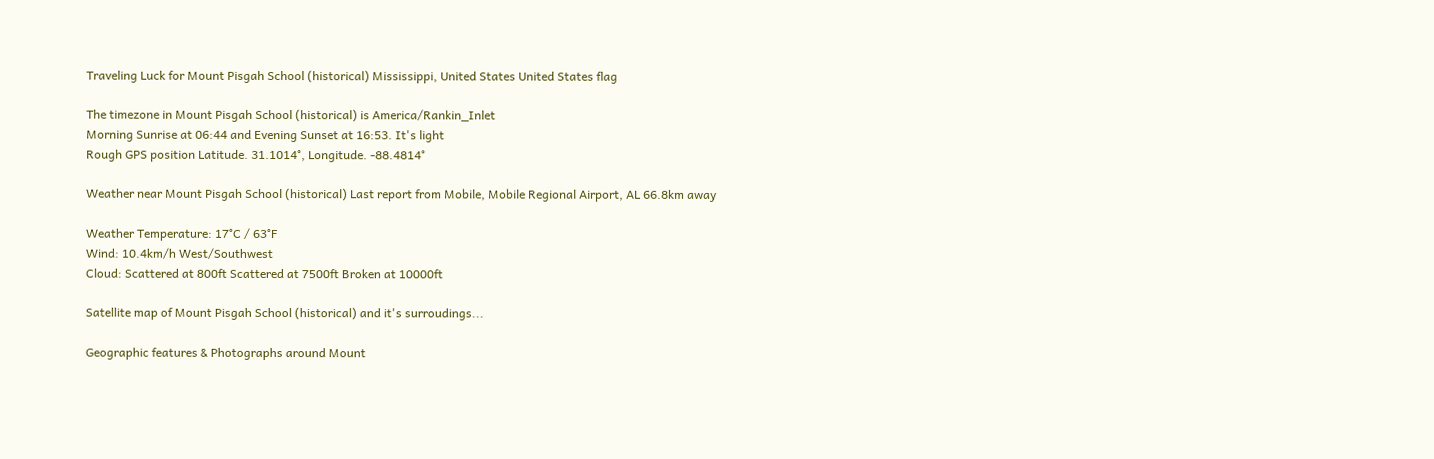Traveling Luck for Mount Pisgah School (historical) Mississippi, United States United States flag

The timezone in Mount Pisgah School (historical) is America/Rankin_Inlet
Morning Sunrise at 06:44 and Evening Sunset at 16:53. It's light
Rough GPS position Latitude. 31.1014°, Longitude. -88.4814°

Weather near Mount Pisgah School (historical) Last report from Mobile, Mobile Regional Airport, AL 66.8km away

Weather Temperature: 17°C / 63°F
Wind: 10.4km/h West/Southwest
Cloud: Scattered at 800ft Scattered at 7500ft Broken at 10000ft

Satellite map of Mount Pisgah School (historical) and it's surroudings...

Geographic features & Photographs around Mount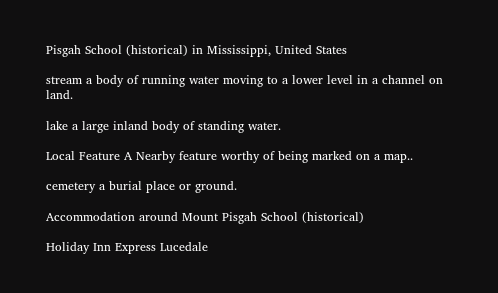Pisgah School (historical) in Mississippi, United States

stream a body of running water moving to a lower level in a channel on land.

lake a large inland body of standing water.

Local Feature A Nearby feature worthy of being marked on a map..

cemetery a burial place or ground.

Accommodation around Mount Pisgah School (historical)

Holiday Inn Express Lucedale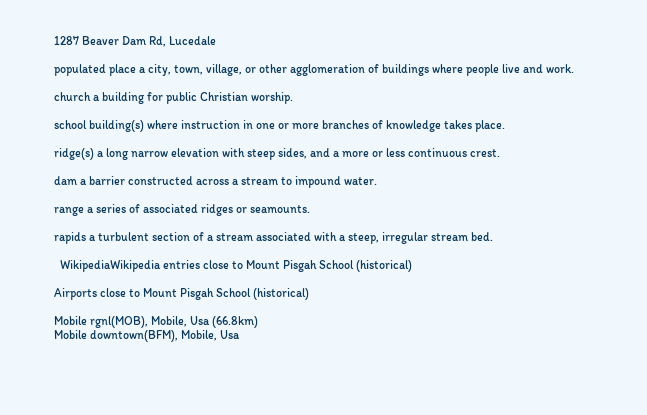1287 Beaver Dam Rd, Lucedale

populated place a city, town, village, or other agglomeration of buildings where people live and work.

church a building for public Christian worship.

school building(s) where instruction in one or more branches of knowledge takes place.

ridge(s) a long narrow elevation with steep sides, and a more or less continuous crest.

dam a barrier constructed across a stream to impound water.

range a series of associated ridges or seamounts.

rapids a turbulent section of a stream associated with a steep, irregular stream bed.

  WikipediaWikipedia entries close to Mount Pisgah School (historical)

Airports close to Mount Pisgah School (historical)

Mobile rgnl(MOB), Mobile, Usa (66.8km)
Mobile downtown(BFM), Mobile, Usa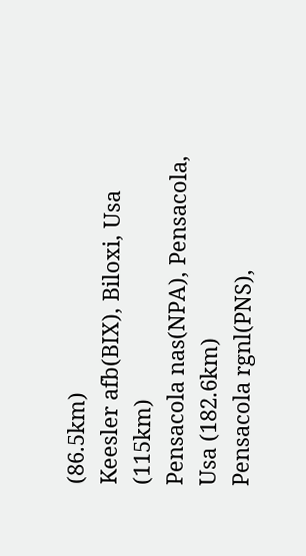(86.5km)
Keesler afb(BIX), Biloxi, Usa (115km)
Pensacola nas(NPA), Pensacola, Usa (182.6km)
Pensacola rgnl(PNS),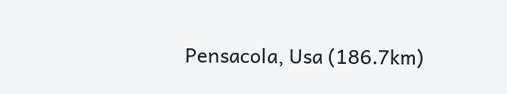Pensacola, Usa (186.7km)